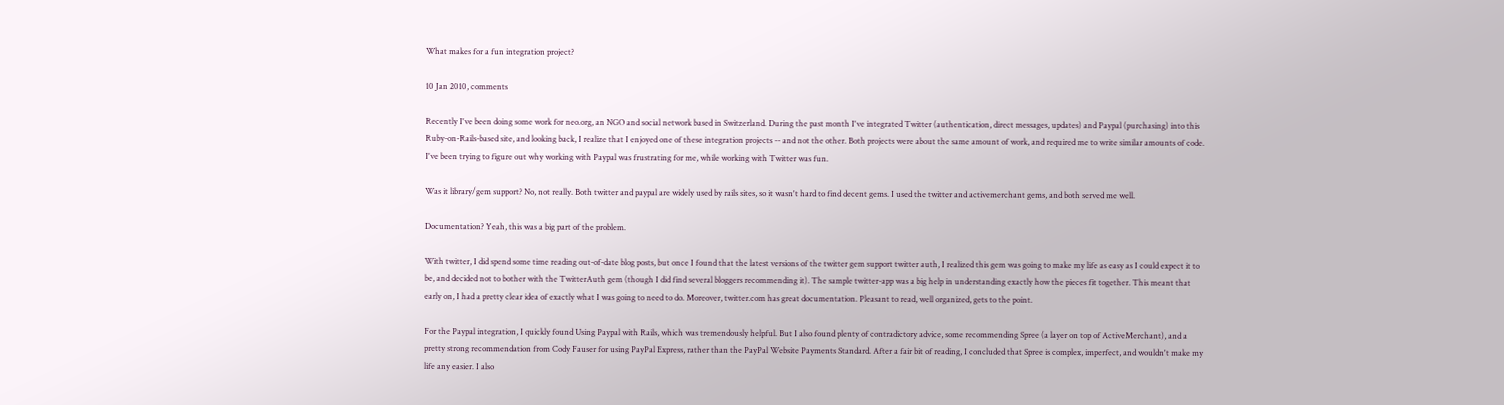What makes for a fun integration project?

10 Jan 2010, comments

Recently I've been doing some work for neo.org, an NGO and social network based in Switzerland. During the past month I've integrated Twitter (authentication, direct messages, updates) and Paypal (purchasing) into this Ruby-on-Rails-based site, and looking back, I realize that I enjoyed one of these integration projects -- and not the other. Both projects were about the same amount of work, and required me to write similar amounts of code. I've been trying to figure out why working with Paypal was frustrating for me, while working with Twitter was fun.

Was it library/gem support? No, not really. Both twitter and paypal are widely used by rails sites, so it wasn't hard to find decent gems. I used the twitter and activemerchant gems, and both served me well.

Documentation? Yeah, this was a big part of the problem.

With twitter, I did spend some time reading out-of-date blog posts, but once I found that the latest versions of the twitter gem support twitter auth, I realized this gem was going to make my life as easy as I could expect it to be, and decided not to bother with the TwitterAuth gem (though I did find several bloggers recommending it). The sample twitter-app was a big help in understanding exactly how the pieces fit together. This meant that early on, I had a pretty clear idea of exactly what I was going to need to do. Moreover, twitter.com has great documentation. Pleasant to read, well organized, gets to the point.

For the Paypal integration, I quickly found Using Paypal with Rails, which was tremendously helpful. But I also found plenty of contradictory advice, some recommending Spree (a layer on top of ActiveMerchant), and a pretty strong recommendation from Cody Fauser for using PayPal Express, rather than the PayPal Website Payments Standard. After a fair bit of reading, I concluded that Spree is complex, imperfect, and wouldn't make my life any easier. I also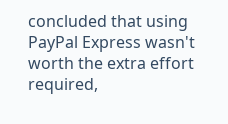concluded that using PayPal Express wasn't worth the extra effort required,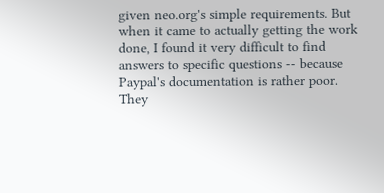given neo.org's simple requirements. But when it came to actually getting the work done, I found it very difficult to find answers to specific questions -- because Paypal's documentation is rather poor. They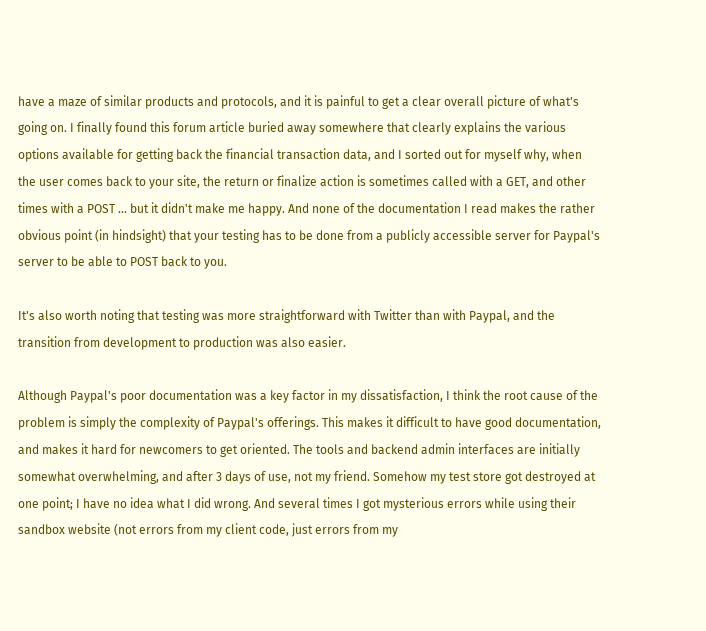have a maze of similar products and protocols, and it is painful to get a clear overall picture of what's going on. I finally found this forum article buried away somewhere that clearly explains the various options available for getting back the financial transaction data, and I sorted out for myself why, when the user comes back to your site, the return or finalize action is sometimes called with a GET, and other times with a POST ... but it didn't make me happy. And none of the documentation I read makes the rather obvious point (in hindsight) that your testing has to be done from a publicly accessible server for Paypal's server to be able to POST back to you.

It's also worth noting that testing was more straightforward with Twitter than with Paypal, and the transition from development to production was also easier.

Although Paypal's poor documentation was a key factor in my dissatisfaction, I think the root cause of the problem is simply the complexity of Paypal's offerings. This makes it difficult to have good documentation, and makes it hard for newcomers to get oriented. The tools and backend admin interfaces are initially somewhat overwhelming, and after 3 days of use, not my friend. Somehow my test store got destroyed at one point; I have no idea what I did wrong. And several times I got mysterious errors while using their sandbox website (not errors from my client code, just errors from my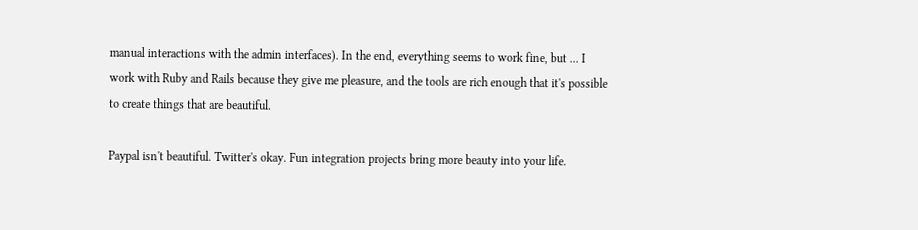manual interactions with the admin interfaces). In the end, everything seems to work fine, but ... I work with Ruby and Rails because they give me pleasure, and the tools are rich enough that it's possible to create things that are beautiful.

Paypal isn't beautiful. Twitter's okay. Fun integration projects bring more beauty into your life.